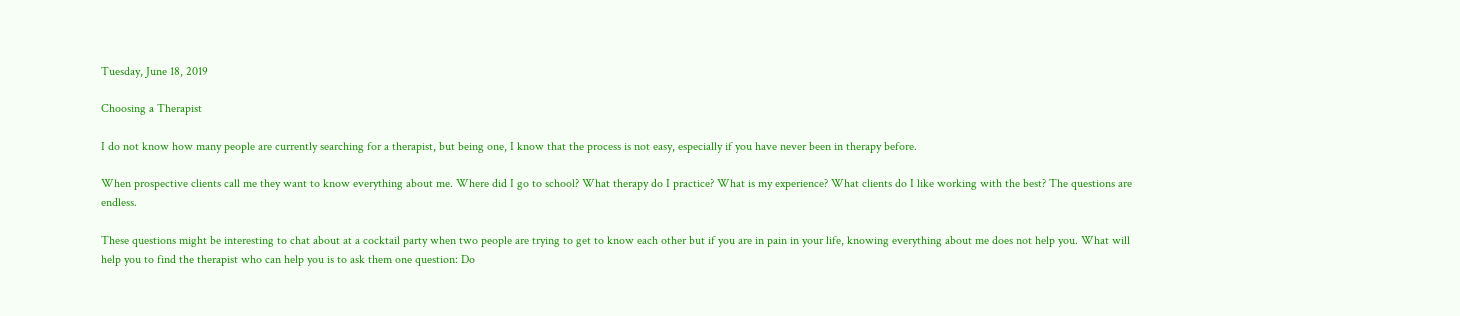Tuesday, June 18, 2019

Choosing a Therapist

I do not know how many people are currently searching for a therapist, but being one, I know that the process is not easy, especially if you have never been in therapy before.

When prospective clients call me they want to know everything about me. Where did I go to school? What therapy do I practice? What is my experience? What clients do I like working with the best? The questions are endless.

These questions might be interesting to chat about at a cocktail party when two people are trying to get to know each other but if you are in pain in your life, knowing everything about me does not help you. What will help you to find the therapist who can help you is to ask them one question: Do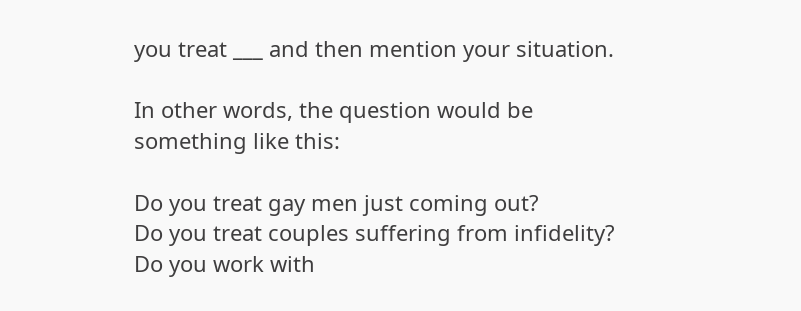you treat ___ and then mention your situation.

In other words, the question would be something like this:

Do you treat gay men just coming out?
Do you treat couples suffering from infidelity?
Do you work with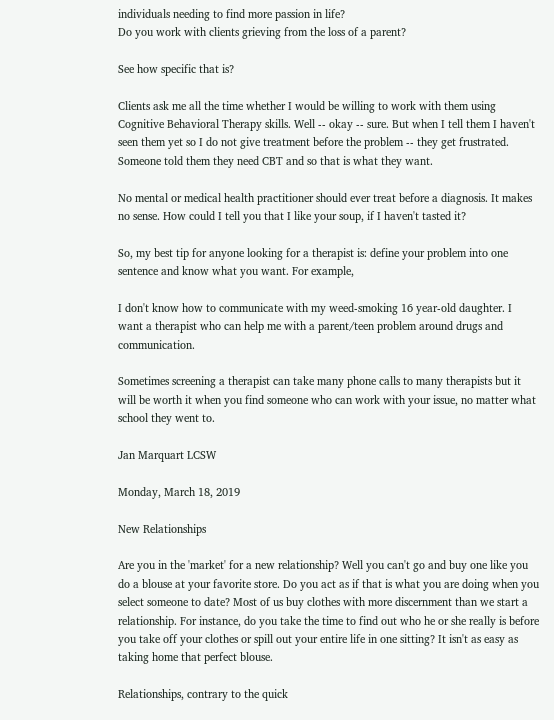individuals needing to find more passion in life?
Do you work with clients grieving from the loss of a parent?

See how specific that is?

Clients ask me all the time whether I would be willing to work with them using Cognitive Behavioral Therapy skills. Well -- okay -- sure. But when I tell them I haven't seen them yet so I do not give treatment before the problem -- they get frustrated. Someone told them they need CBT and so that is what they want.

No mental or medical health practitioner should ever treat before a diagnosis. It makes no sense. How could I tell you that I like your soup, if I haven't tasted it?

So, my best tip for anyone looking for a therapist is: define your problem into one sentence and know what you want. For example,

I don't know how to communicate with my weed-smoking 16 year-old daughter. I want a therapist who can help me with a parent/teen problem around drugs and communication.

Sometimes screening a therapist can take many phone calls to many therapists but it will be worth it when you find someone who can work with your issue, no matter what school they went to.

Jan Marquart LCSW

Monday, March 18, 2019

New Relationships

Are you in the 'market' for a new relationship? Well you can't go and buy one like you do a blouse at your favorite store. Do you act as if that is what you are doing when you select someone to date? Most of us buy clothes with more discernment than we start a relationship. For instance, do you take the time to find out who he or she really is before you take off your clothes or spill out your entire life in one sitting? It isn't as easy as taking home that perfect blouse.

Relationships, contrary to the quick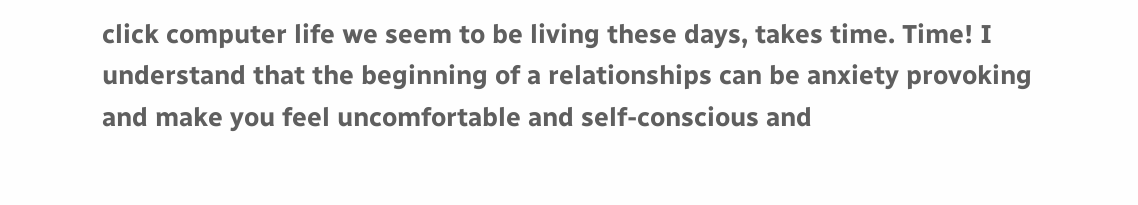click computer life we seem to be living these days, takes time. Time! I understand that the beginning of a relationships can be anxiety provoking and make you feel uncomfortable and self-conscious and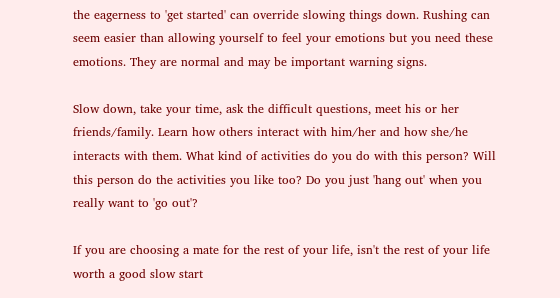the eagerness to 'get started' can override slowing things down. Rushing can seem easier than allowing yourself to feel your emotions but you need these emotions. They are normal and may be important warning signs.

Slow down, take your time, ask the difficult questions, meet his or her friends/family. Learn how others interact with him/her and how she/he interacts with them. What kind of activities do you do with this person? Will this person do the activities you like too? Do you just 'hang out' when you really want to 'go out'?

If you are choosing a mate for the rest of your life, isn't the rest of your life worth a good slow start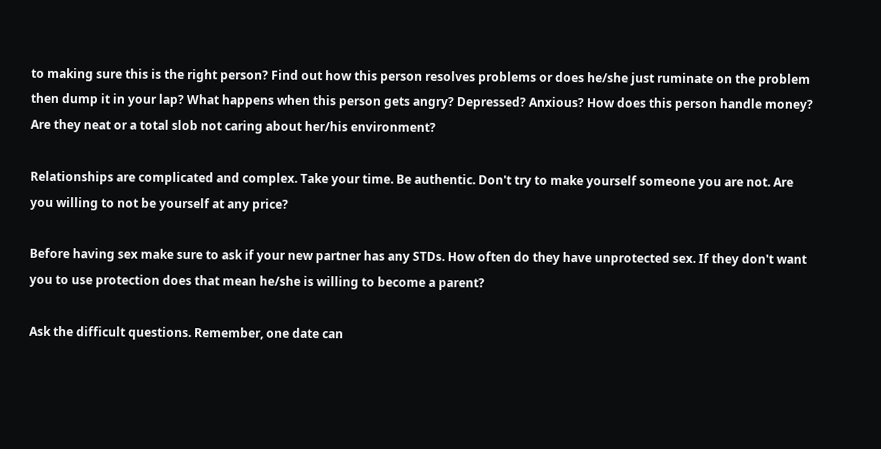to making sure this is the right person? Find out how this person resolves problems or does he/she just ruminate on the problem then dump it in your lap? What happens when this person gets angry? Depressed? Anxious? How does this person handle money? Are they neat or a total slob not caring about her/his environment?

Relationships are complicated and complex. Take your time. Be authentic. Don't try to make yourself someone you are not. Are you willing to not be yourself at any price?

Before having sex make sure to ask if your new partner has any STDs. How often do they have unprotected sex. If they don't want you to use protection does that mean he/she is willing to become a parent?

Ask the difficult questions. Remember, one date can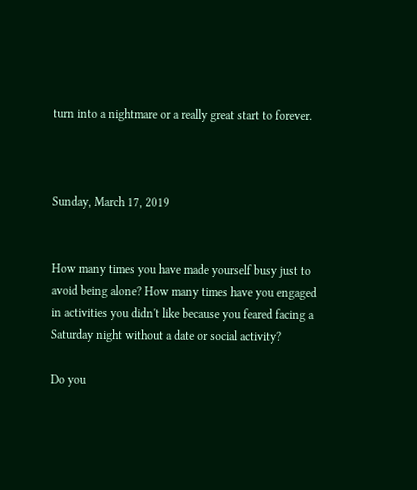turn into a nightmare or a really great start to forever.



Sunday, March 17, 2019


How many times you have made yourself busy just to avoid being alone? How many times have you engaged in activities you didn't like because you feared facing a Saturday night without a date or social activity?

Do you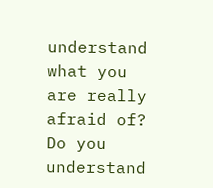understand what you are really afraid of? Do you understand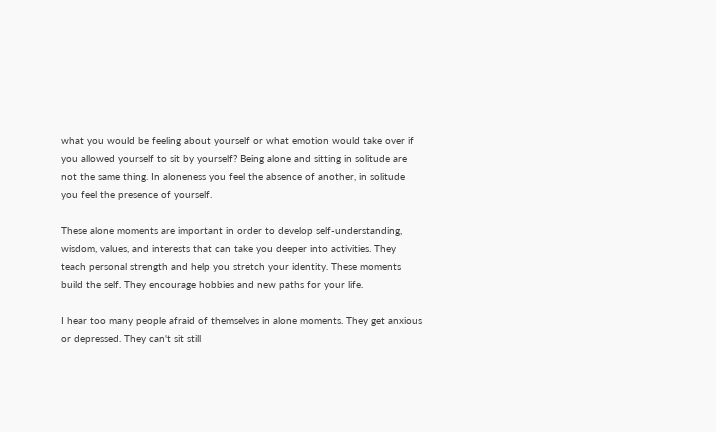what you would be feeling about yourself or what emotion would take over if you allowed yourself to sit by yourself? Being alone and sitting in solitude are not the same thing. In aloneness you feel the absence of another, in solitude you feel the presence of yourself.

These alone moments are important in order to develop self-understanding, wisdom, values, and interests that can take you deeper into activities. They teach personal strength and help you stretch your identity. These moments build the self. They encourage hobbies and new paths for your life.

I hear too many people afraid of themselves in alone moments. They get anxious or depressed. They can't sit still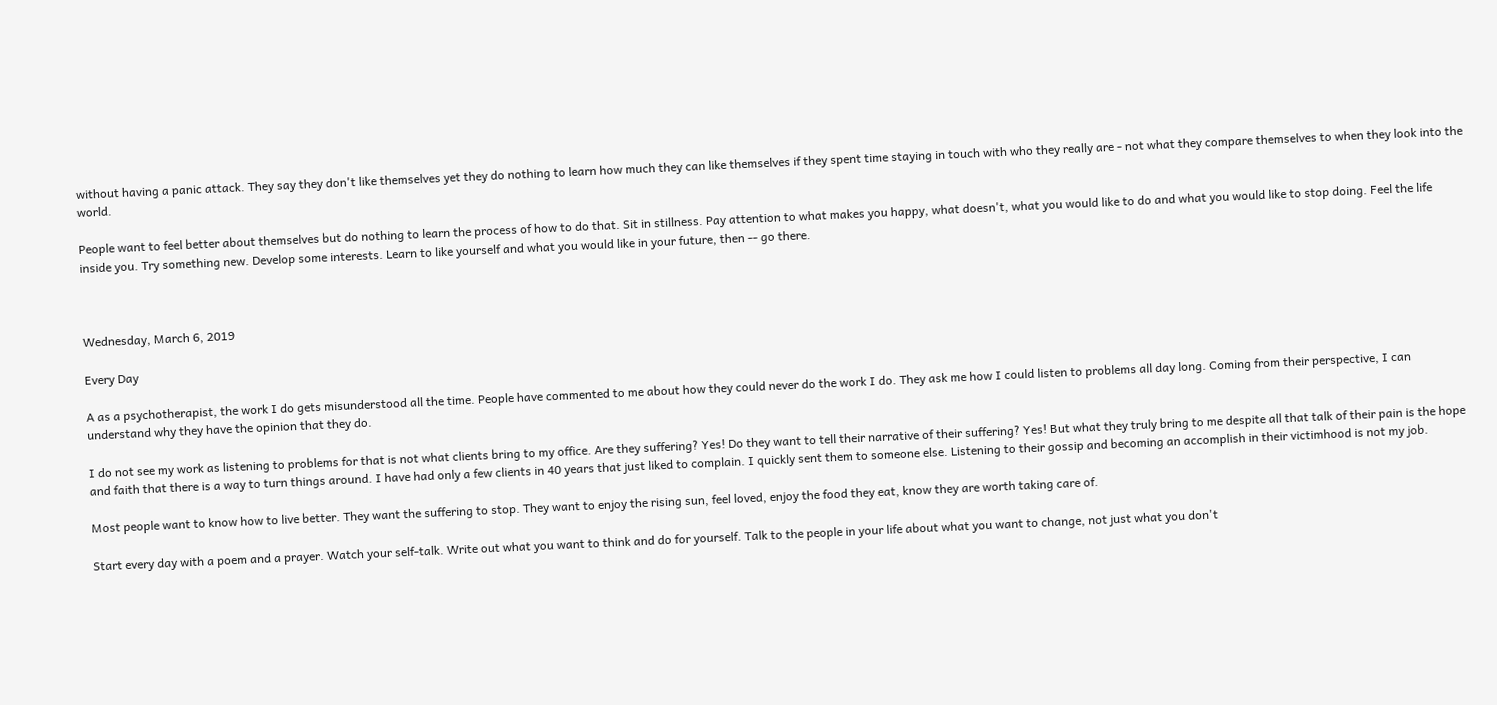without having a panic attack. They say they don't like themselves yet they do nothing to learn how much they can like themselves if they spent time staying in touch with who they really are - not what they compare themselves to when they look into the world.

People want to feel better about themselves but do nothing to learn the process of how to do that. Sit in stillness. Pay attention to what makes you happy, what doesn't, what you would like to do and what you would like to stop doing. Feel the life inside you. Try something new. Develop some interests. Learn to like yourself and what you would like in your future, then -- go there.



Wednesday, March 6, 2019

Every Day

A as a psychotherapist, the work I do gets misunderstood all the time. People have commented to me about how they could never do the work I do. They ask me how I could listen to problems all day long. Coming from their perspective, I can understand why they have the opinion that they do.

I do not see my work as listening to problems for that is not what clients bring to my office. Are they suffering? Yes! Do they want to tell their narrative of their suffering? Yes! But what they truly bring to me despite all that talk of their pain is the hope and faith that there is a way to turn things around. I have had only a few clients in 40 years that just liked to complain. I quickly sent them to someone else. Listening to their gossip and becoming an accomplish in their victimhood is not my job.

Most people want to know how to live better. They want the suffering to stop. They want to enjoy the rising sun, feel loved, enjoy the food they eat, know they are worth taking care of.

Start every day with a poem and a prayer. Watch your self-talk. Write out what you want to think and do for yourself. Talk to the people in your life about what you want to change, not just what you don't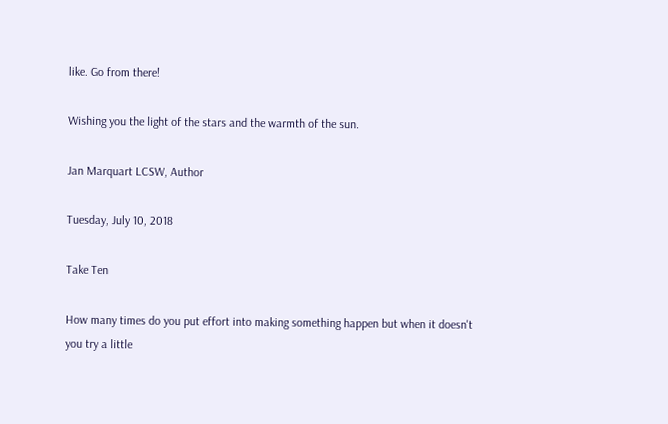like. Go from there!

Wishing you the light of the stars and the warmth of the sun.

Jan Marquart LCSW, Author

Tuesday, July 10, 2018

Take Ten

How many times do you put effort into making something happen but when it doesn't you try a little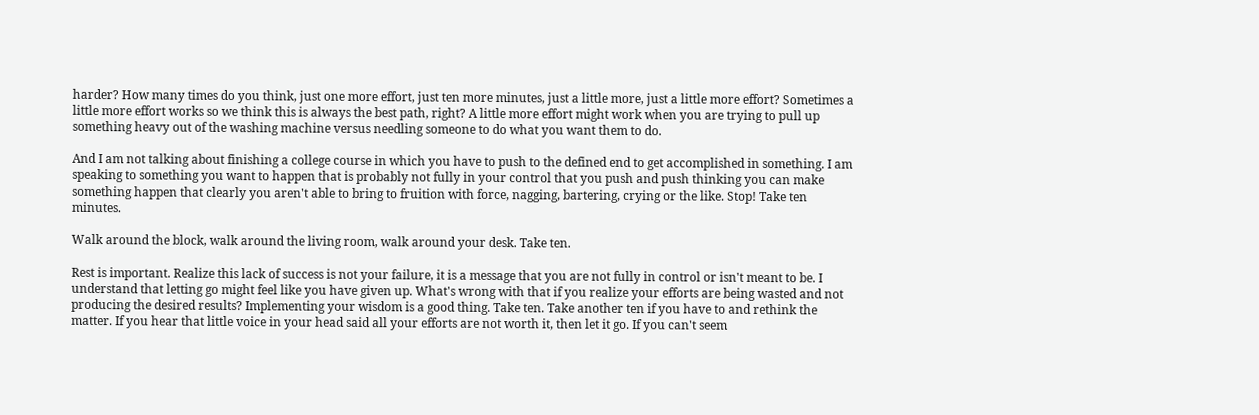harder? How many times do you think, just one more effort, just ten more minutes, just a little more, just a little more effort? Sometimes a little more effort works so we think this is always the best path, right? A little more effort might work when you are trying to pull up something heavy out of the washing machine versus needling someone to do what you want them to do.

And I am not talking about finishing a college course in which you have to push to the defined end to get accomplished in something. I am speaking to something you want to happen that is probably not fully in your control that you push and push thinking you can make something happen that clearly you aren't able to bring to fruition with force, nagging, bartering, crying or the like. Stop! Take ten minutes.

Walk around the block, walk around the living room, walk around your desk. Take ten.

Rest is important. Realize this lack of success is not your failure, it is a message that you are not fully in control or isn't meant to be. I understand that letting go might feel like you have given up. What's wrong with that if you realize your efforts are being wasted and not producing the desired results? Implementing your wisdom is a good thing. Take ten. Take another ten if you have to and rethink the matter. If you hear that little voice in your head said all your efforts are not worth it, then let it go. If you can't seem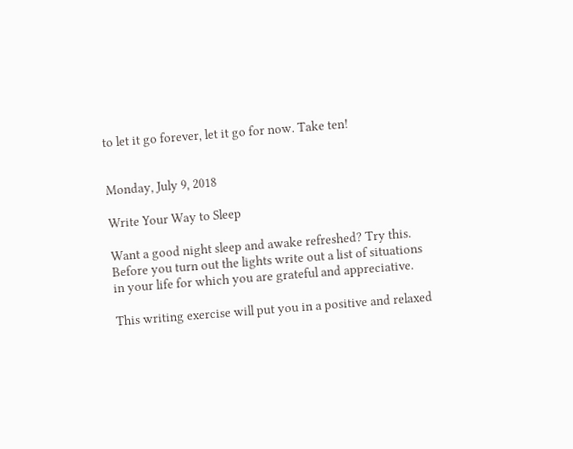to let it go forever, let it go for now. Take ten!


Monday, July 9, 2018

Write Your Way to Sleep

Want a good night sleep and awake refreshed? Try this. Before you turn out the lights write out a list of situations in your life for which you are grateful and appreciative.

This writing exercise will put you in a positive and relaxed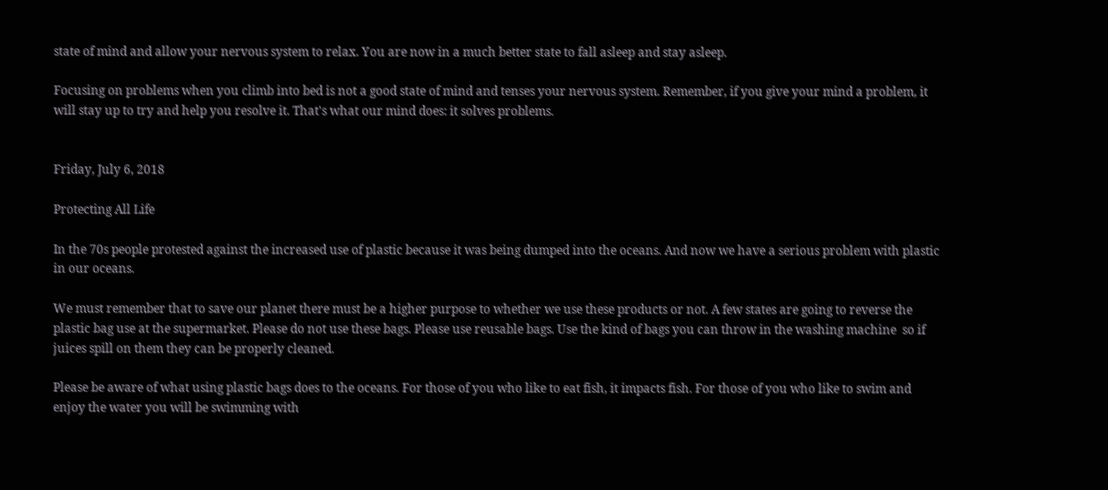state of mind and allow your nervous system to relax. You are now in a much better state to fall asleep and stay asleep.

Focusing on problems when you climb into bed is not a good state of mind and tenses your nervous system. Remember, if you give your mind a problem, it will stay up to try and help you resolve it. That's what our mind does: it solves problems.


Friday, July 6, 2018

Protecting All Life

In the 70s people protested against the increased use of plastic because it was being dumped into the oceans. And now we have a serious problem with plastic in our oceans.

We must remember that to save our planet there must be a higher purpose to whether we use these products or not. A few states are going to reverse the plastic bag use at the supermarket. Please do not use these bags. Please use reusable bags. Use the kind of bags you can throw in the washing machine  so if juices spill on them they can be properly cleaned.

Please be aware of what using plastic bags does to the oceans. For those of you who like to eat fish, it impacts fish. For those of you who like to swim and enjoy the water you will be swimming with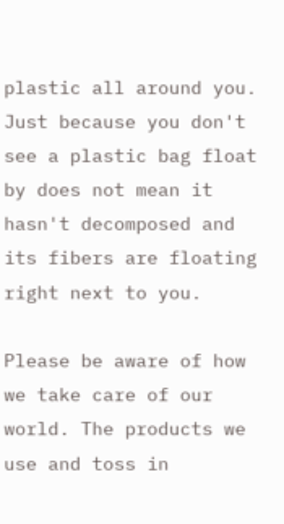plastic all around you. Just because you don't see a plastic bag float by does not mean it hasn't decomposed and its fibers are floating right next to you.

Please be aware of how we take care of our world. The products we use and toss in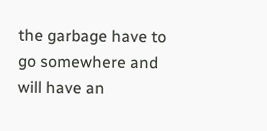the garbage have to go somewhere and will have an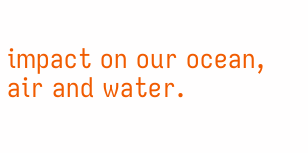impact on our ocean, air and water.